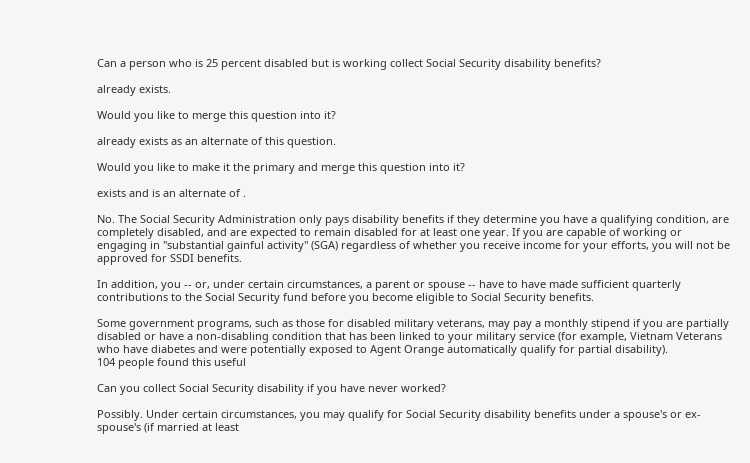Can a person who is 25 percent disabled but is working collect Social Security disability benefits?

already exists.

Would you like to merge this question into it?

already exists as an alternate of this question.

Would you like to make it the primary and merge this question into it?

exists and is an alternate of .

No. The Social Security Administration only pays disability benefits if they determine you have a qualifying condition, are completely disabled, and are expected to remain disabled for at least one year. If you are capable of working or engaging in "substantial gainful activity" (SGA) regardless of whether you receive income for your efforts, you will not be approved for SSDI benefits.

In addition, you -- or, under certain circumstances, a parent or spouse -- have to have made sufficient quarterly contributions to the Social Security fund before you become eligible to Social Security benefits.

Some government programs, such as those for disabled military veterans, may pay a monthly stipend if you are partially disabled or have a non-disabling condition that has been linked to your military service (for example, Vietnam Veterans who have diabetes and were potentially exposed to Agent Orange automatically qualify for partial disability).
104 people found this useful

Can you collect Social Security disability if you have never worked?

Possibly. Under certain circumstances, you may qualify for Social Security disability benefits under a spouse's or ex-spouse's (if married at least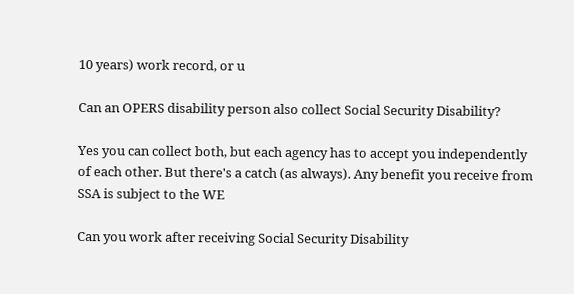10 years) work record, or u

Can an OPERS disability person also collect Social Security Disability?

Yes you can collect both, but each agency has to accept you independently of each other. But there's a catch (as always). Any benefit you receive from SSA is subject to the WE

Can you work after receiving Social Security Disability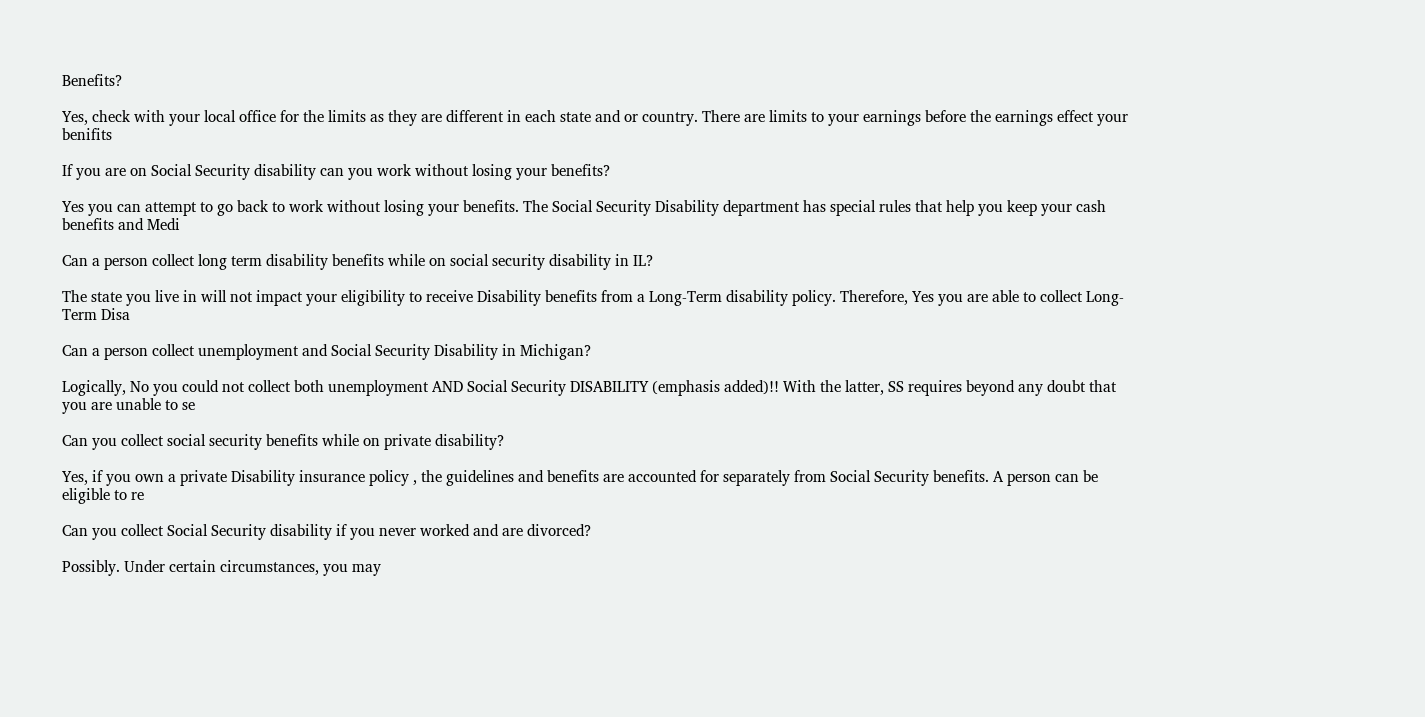Benefits?

Yes, check with your local office for the limits as they are different in each state and or country. There are limits to your earnings before the earnings effect your benifits

If you are on Social Security disability can you work without losing your benefits?

Yes you can attempt to go back to work without losing your benefits. The Social Security Disability department has special rules that help you keep your cash benefits and Medi

Can a person collect long term disability benefits while on social security disability in IL?

The state you live in will not impact your eligibility to receive Disability benefits from a Long-Term disability policy. Therefore, Yes you are able to collect Long-Term Disa

Can a person collect unemployment and Social Security Disability in Michigan?

Logically, No you could not collect both unemployment AND Social Security DISABILITY (emphasis added)!! With the latter, SS requires beyond any doubt that you are unable to se

Can you collect social security benefits while on private disability?

Yes, if you own a private Disability insurance policy , the guidelines and benefits are accounted for separately from Social Security benefits. A person can be eligible to re

Can you collect Social Security disability if you never worked and are divorced?

Possibly. Under certain circumstances, you may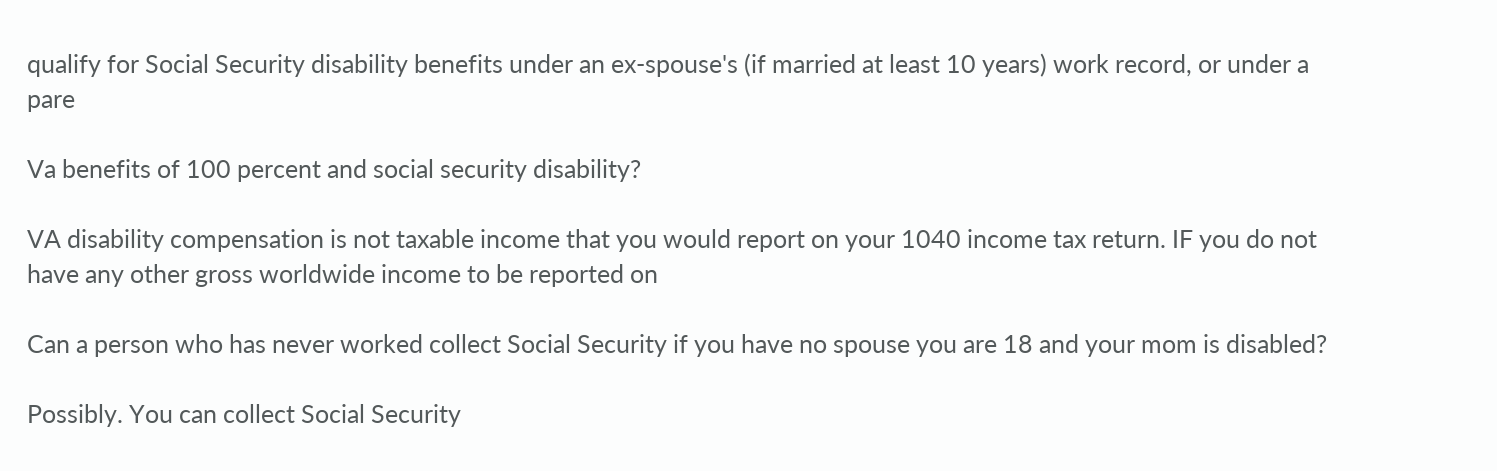qualify for Social Security disability benefits under an ex-spouse's (if married at least 10 years) work record, or under a pare

Va benefits of 100 percent and social security disability?

VA disability compensation is not taxable income that you would report on your 1040 income tax return. IF you do not have any other gross worldwide income to be reported on

Can a person who has never worked collect Social Security if you have no spouse you are 18 and your mom is disabled?

Possibly. You can collect Social Security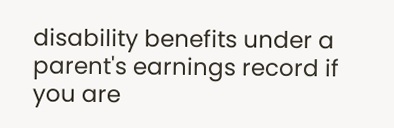disability benefits under a parent's earnings record if you are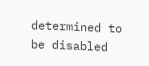determined to be disabled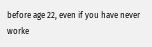before age 22, even if you have never worke